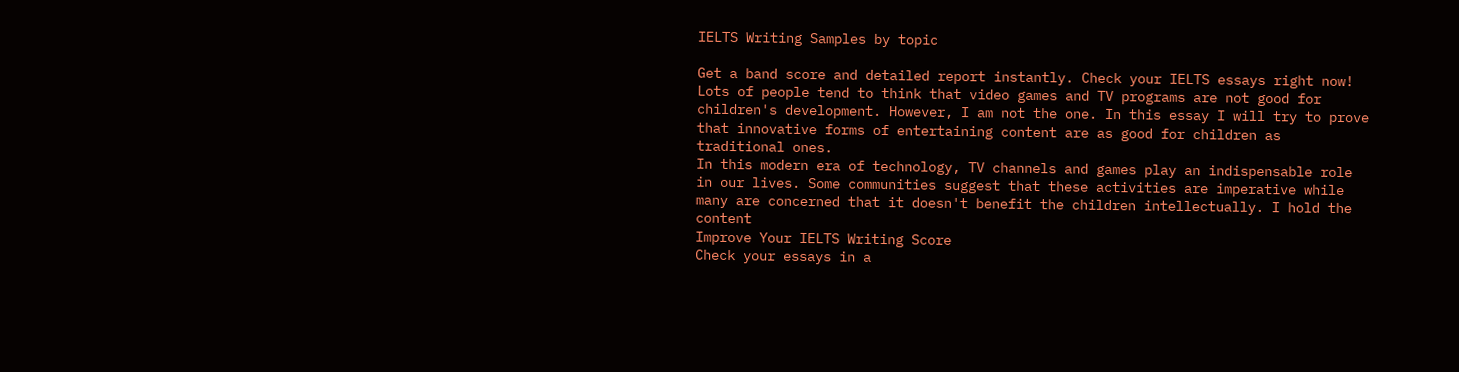IELTS Writing Samples by topic

Get a band score and detailed report instantly. Check your IELTS essays right now!
Lots of people tend to think that video games and TV programs are not good for children's development. However, I am not the one. In this essay I will try to prove that innovative forms of entertaining content are as good for children as traditional ones.
In this modern era of technology, TV channels and games play an indispensable role in our lives. Some communities suggest that these activities are imperative while many are concerned that it doesn't benefit the children intellectually. I hold the content
Improve Your IELTS Writing Score
Check your essays in a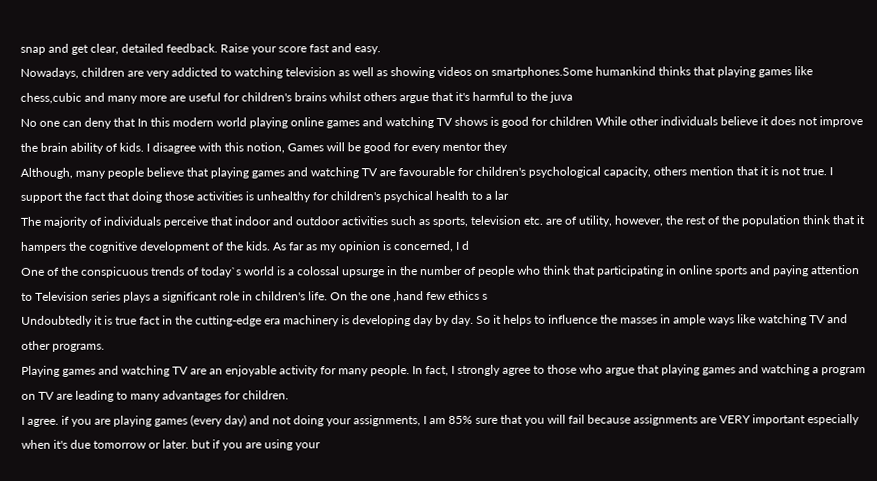snap and get clear, detailed feedback. Raise your score fast and easy.
Nowadays, children are very addicted to watching television as well as showing videos on smartphones.Some humankind thinks that playing games like chess,cubic and many more are useful for children's brains whilst others argue that it's harmful to the juva
No one can deny that In this modern world playing online games and watching TV shows is good for children While other individuals believe it does not improve the brain ability of kids. I disagree with this notion, Games will be good for every mentor they
Although, many people believe that playing games and watching TV are favourable for children's psychological capacity, others mention that it is not true. I support the fact that doing those activities is unhealthy for children's psychical health to a lar
The majority of individuals perceive that indoor and outdoor activities such as sports, television etc. are of utility, however, the rest of the population think that it hampers the cognitive development of the kids. As far as my opinion is concerned, I d
One of the conspicuous trends of today`s world is a colossal upsurge in the number of people who think that participating in online sports and paying attention to Television series plays a significant role in children's life. On the one ,hand few ethics s
Undoubtedly it is true fact in the cutting-edge era machinery is developing day by day. So it helps to influence the masses in ample ways like watching TV and other programs.
Playing games and watching TV are an enjoyable activity for many people. In fact, I strongly agree to those who argue that playing games and watching a program on TV are leading to many advantages for children.
I agree. if you are playing games (every day) and not doing your assignments, I am 85% sure that you will fail because assignments are VERY important especially when it's due tomorrow or later. but if you are using your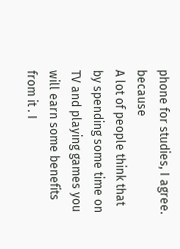phone for studies, I agree. because
A lot of people think that by spending some time on TV and playing games you will earn some benefits from it . I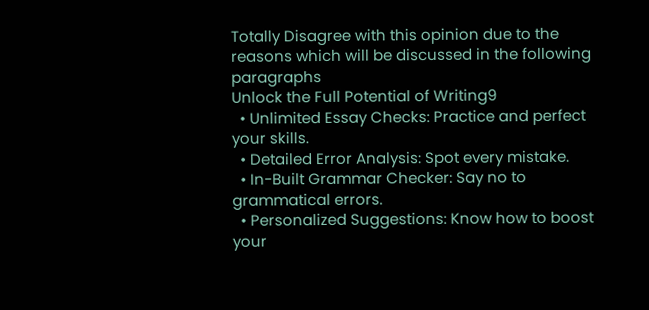Totally Disagree with this opinion due to the reasons which will be discussed in the following paragraphs
Unlock the Full Potential of Writing9
  • Unlimited Essay Checks: Practice and perfect your skills.
  • Detailed Error Analysis: Spot every mistake.
  • In-Built Grammar Checker: Say no to grammatical errors.
  • Personalized Suggestions: Know how to boost your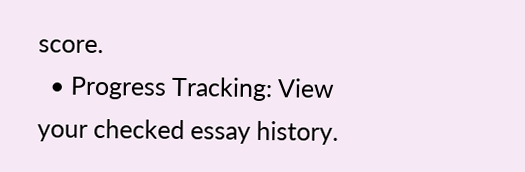score.
  • Progress Tracking: View your checked essay history.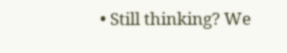• Still thinking? We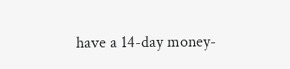have a 14-day money-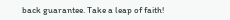back guarantee. Take a leap of faith!